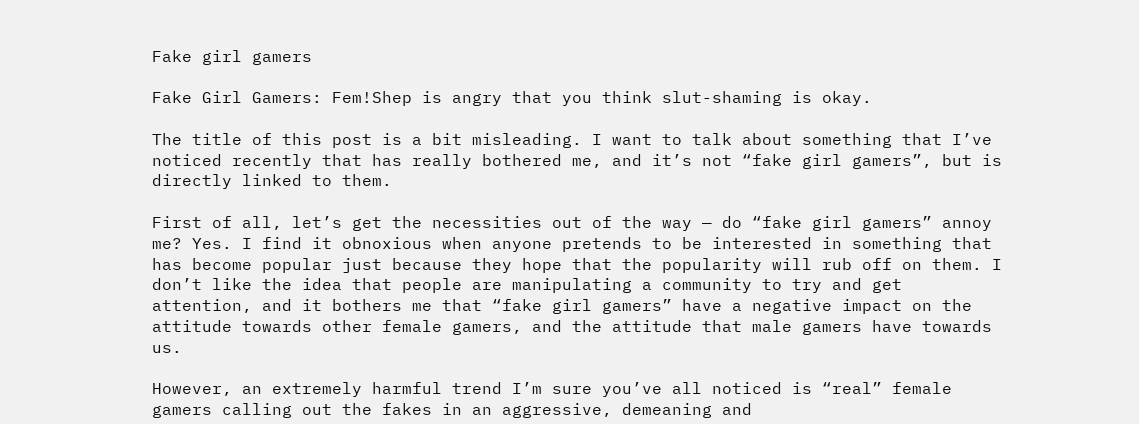Fake girl gamers

Fake Girl Gamers: Fem!Shep is angry that you think slut-shaming is okay.

The title of this post is a bit misleading. I want to talk about something that I’ve noticed recently that has really bothered me, and it’s not “fake girl gamers”, but is directly linked to them.

First of all, let’s get the necessities out of the way — do “fake girl gamers” annoy me? Yes. I find it obnoxious when anyone pretends to be interested in something that has become popular just because they hope that the popularity will rub off on them. I don’t like the idea that people are manipulating a community to try and get attention, and it bothers me that “fake girl gamers” have a negative impact on the attitude towards other female gamers, and the attitude that male gamers have towards us.

However, an extremely harmful trend I’m sure you’ve all noticed is “real” female gamers calling out the fakes in an aggressive, demeaning and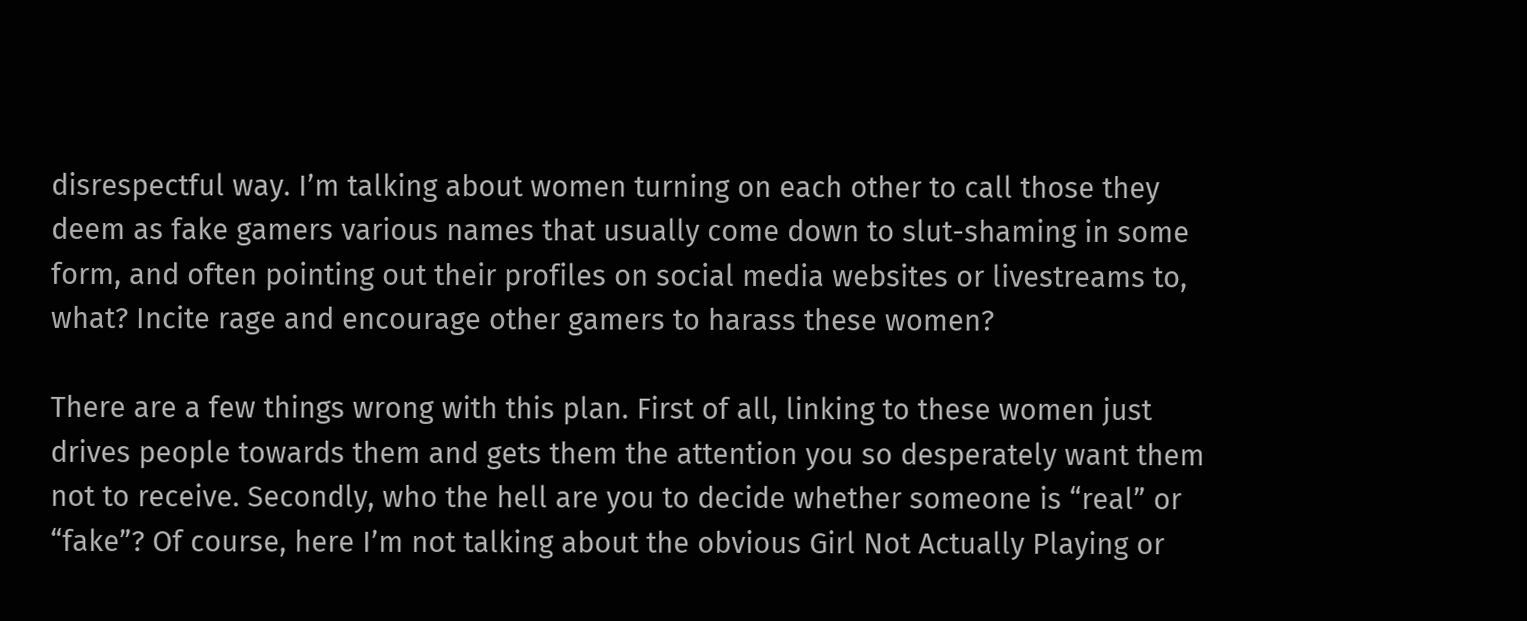disrespectful way. I’m talking about women turning on each other to call those they deem as fake gamers various names that usually come down to slut-shaming in some form, and often pointing out their profiles on social media websites or livestreams to, what? Incite rage and encourage other gamers to harass these women?

There are a few things wrong with this plan. First of all, linking to these women just drives people towards them and gets them the attention you so desperately want them not to receive. Secondly, who the hell are you to decide whether someone is “real” or “fake”? Of course, here I’m not talking about the obvious Girl Not Actually Playing or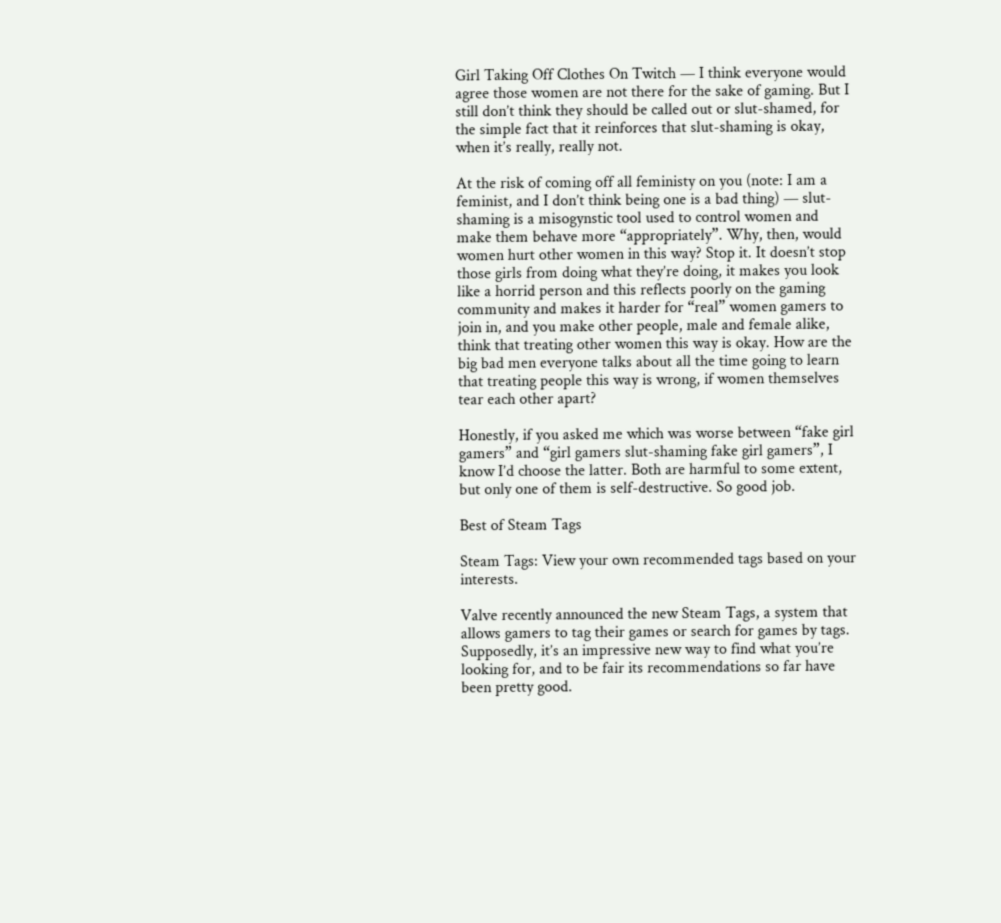Girl Taking Off Clothes On Twitch — I think everyone would agree those women are not there for the sake of gaming. But I still don’t think they should be called out or slut-shamed, for the simple fact that it reinforces that slut-shaming is okay, when it’s really, really not.

At the risk of coming off all feministy on you (note: I am a feminist, and I don’t think being one is a bad thing) — slut-shaming is a misogynstic tool used to control women and make them behave more “appropriately”. Why, then, would women hurt other women in this way? Stop it. It doesn’t stop those girls from doing what they’re doing, it makes you look like a horrid person and this reflects poorly on the gaming community and makes it harder for “real” women gamers to join in, and you make other people, male and female alike, think that treating other women this way is okay. How are the big bad men everyone talks about all the time going to learn that treating people this way is wrong, if women themselves tear each other apart?

Honestly, if you asked me which was worse between “fake girl gamers” and “girl gamers slut-shaming fake girl gamers”, I know I’d choose the latter. Both are harmful to some extent, but only one of them is self-destructive. So good job.

Best of Steam Tags

Steam Tags: View your own recommended tags based on your interests.

Valve recently announced the new Steam Tags, a system that allows gamers to tag their games or search for games by tags. Supposedly, it’s an impressive new way to find what you’re looking for, and to be fair its recommendations so far have been pretty good.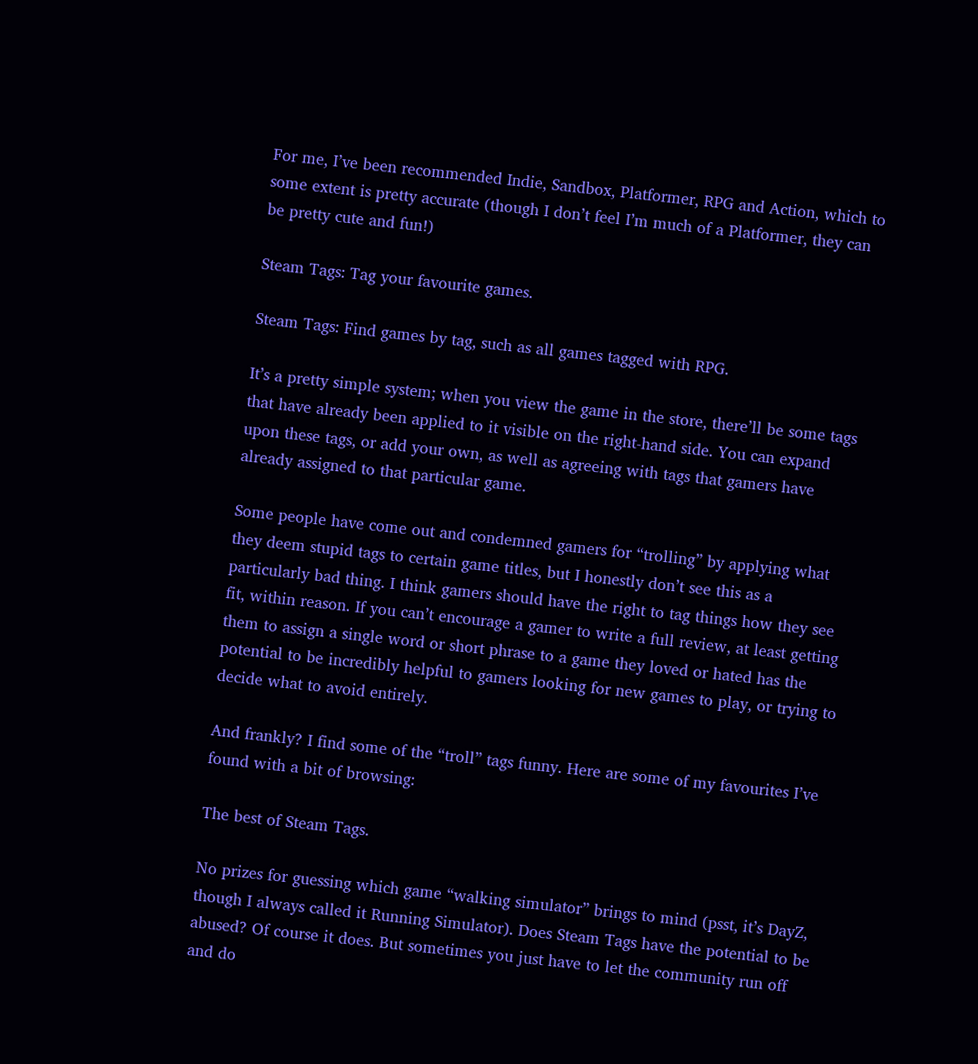For me, I’ve been recommended Indie, Sandbox, Platformer, RPG and Action, which to some extent is pretty accurate (though I don’t feel I’m much of a Platformer, they can be pretty cute and fun!)

Steam Tags: Tag your favourite games.

Steam Tags: Find games by tag, such as all games tagged with RPG.

It’s a pretty simple system; when you view the game in the store, there’ll be some tags that have already been applied to it visible on the right-hand side. You can expand upon these tags, or add your own, as well as agreeing with tags that gamers have already assigned to that particular game.

Some people have come out and condemned gamers for “trolling” by applying what they deem stupid tags to certain game titles, but I honestly don’t see this as a particularly bad thing. I think gamers should have the right to tag things how they see fit, within reason. If you can’t encourage a gamer to write a full review, at least getting them to assign a single word or short phrase to a game they loved or hated has the potential to be incredibly helpful to gamers looking for new games to play, or trying to decide what to avoid entirely.

And frankly? I find some of the “troll” tags funny. Here are some of my favourites I’ve found with a bit of browsing:

The best of Steam Tags.

No prizes for guessing which game “walking simulator” brings to mind (psst, it’s DayZ, though I always called it Running Simulator). Does Steam Tags have the potential to be abused? Of course it does. But sometimes you just have to let the community run off and do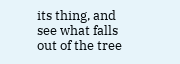its thing, and see what falls out of the tree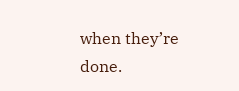when they’re done.